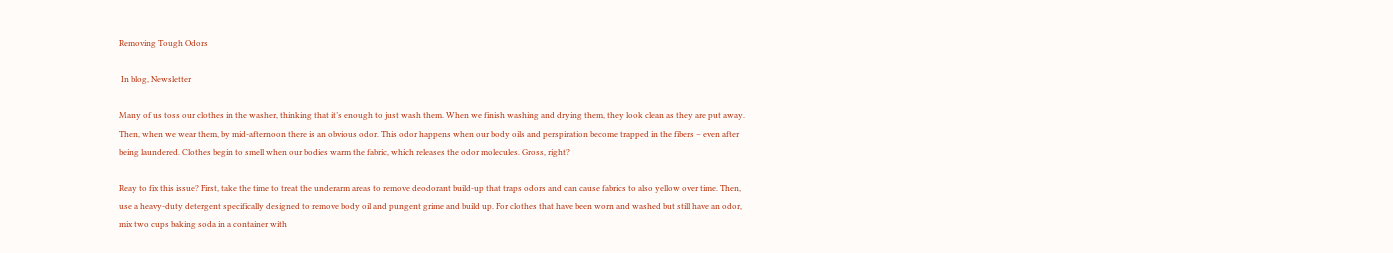Removing Tough Odors

 In blog, Newsletter

Many of us toss our clothes in the washer, thinking that it’s enough to just wash them. When we finish washing and drying them, they look clean as they are put away. Then, when we wear them, by mid-afternoon there is an obvious odor. This odor happens when our body oils and perspiration become trapped in the fibers – even after being laundered. Clothes begin to smell when our bodies warm the fabric, which releases the odor molecules. Gross, right?

Reay to fix this issue? First, take the time to treat the underarm areas to remove deodorant build-up that traps odors and can cause fabrics to also yellow over time. Then, use a heavy-duty detergent specifically designed to remove body oil and pungent grime and build up. For clothes that have been worn and washed but still have an odor, mix two cups baking soda in a container with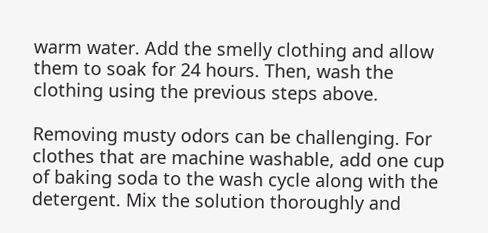warm water. Add the smelly clothing and allow them to soak for 24 hours. Then, wash the clothing using the previous steps above.

Removing musty odors can be challenging. For clothes that are machine washable, add one cup of baking soda to the wash cycle along with the detergent. Mix the solution thoroughly and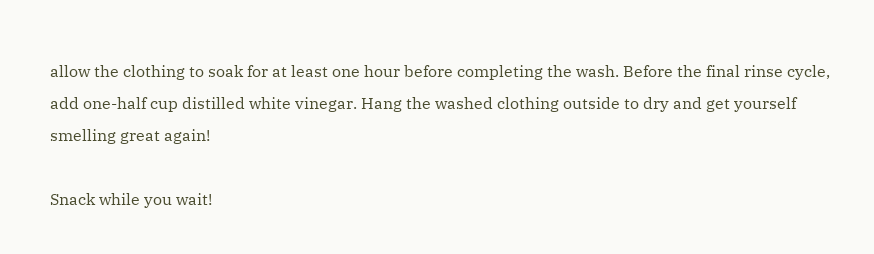allow the clothing to soak for at least one hour before completing the wash. Before the final rinse cycle, add one-half cup distilled white vinegar. Hang the washed clothing outside to dry and get yourself smelling great again!

Snack while you wait!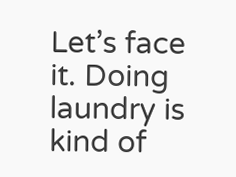Let’s face it. Doing laundry is kind of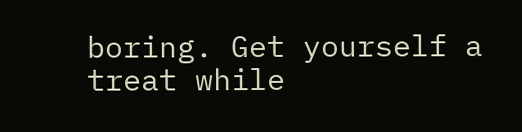boring. Get yourself a treat while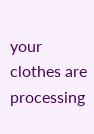your clothes are processing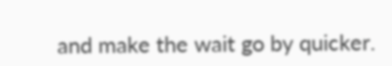and make the wait go by quicker.